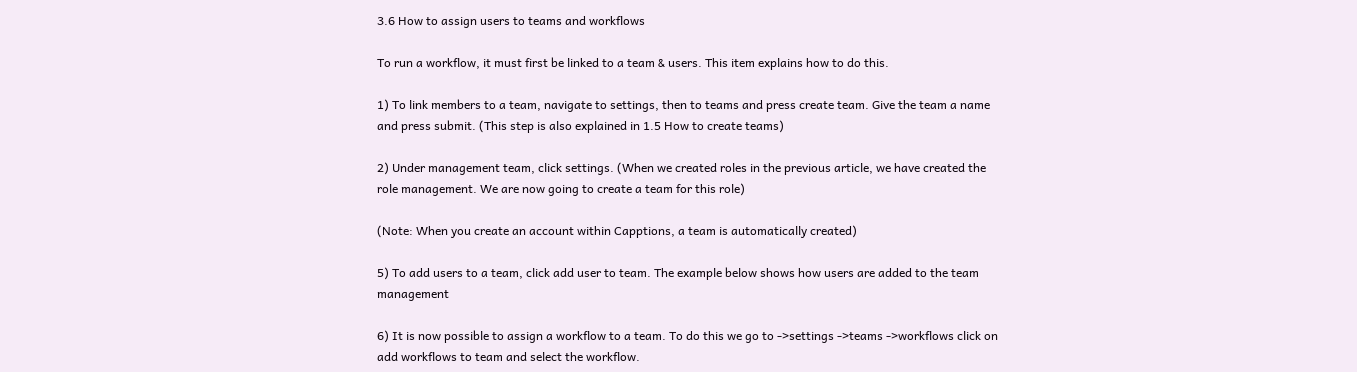3.6 How to assign users to teams and workflows

To run a workflow, it must first be linked to a team & users. This item explains how to do this.

1) To link members to a team, navigate to settings, then to teams and press create team. Give the team a name and press submit. (This step is also explained in 1.5 How to create teams)

2) Under management team, click settings. (When we created roles in the previous article, we have created the role management. We are now going to create a team for this role)

(Note: When you create an account within Capptions, a team is automatically created)

5) To add users to a team, click add user to team. The example below shows how users are added to the team management

6) It is now possible to assign a workflow to a team. To do this we go to ->settings ->teams ->workflows click on add workflows to team and select the workflow.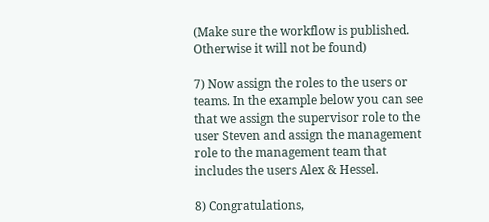(Make sure the workflow is published. Otherwise it will not be found)

7) Now assign the roles to the users or teams. In the example below you can see that we assign the supervisor role to the user Steven and assign the management role to the management team that includes the users Alex & Hessel.

8) Congratulations,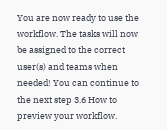You are now ready to use the workflow. The tasks will now be assigned to the correct user(s) and teams when needed! You can continue to the next step 3.6 How to preview your workflow.